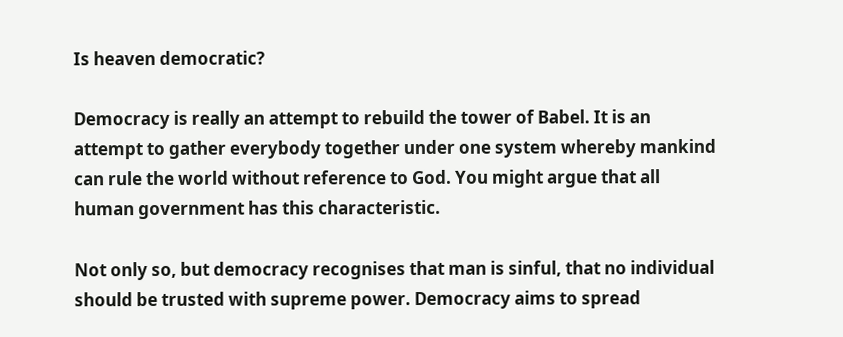Is heaven democratic?

Democracy is really an attempt to rebuild the tower of Babel. It is an attempt to gather everybody together under one system whereby mankind can rule the world without reference to God. You might argue that all human government has this characteristic.

Not only so, but democracy recognises that man is sinful, that no individual should be trusted with supreme power. Democracy aims to spread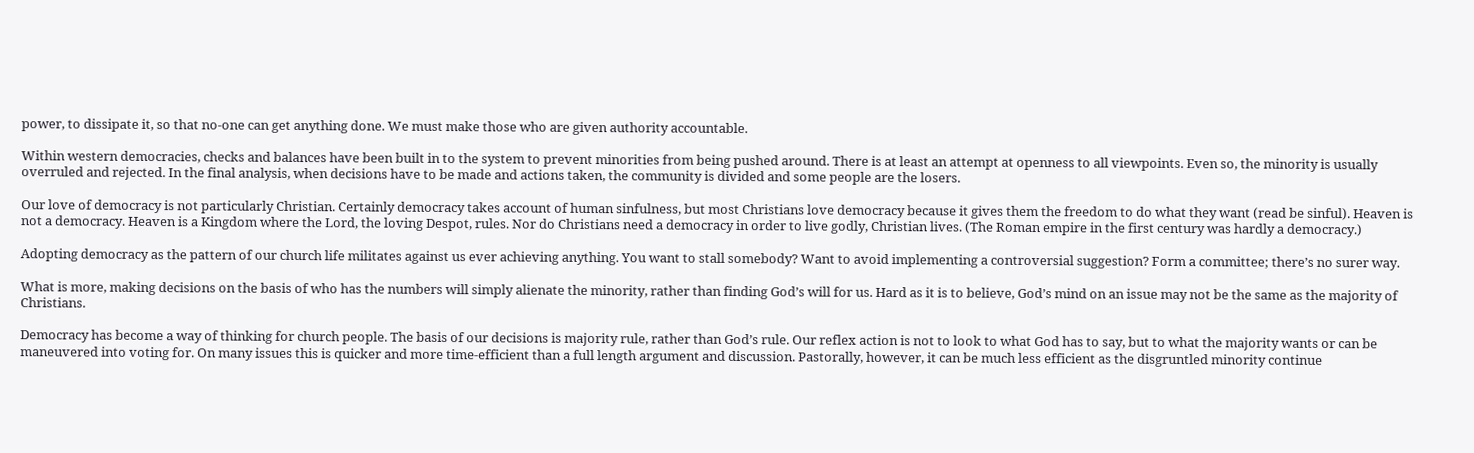power, to dissipate it, so that no-one can get anything done. We must make those who are given authority accountable.

Within western democracies, checks and balances have been built in to the system to prevent minorities from being pushed around. There is at least an attempt at openness to all viewpoints. Even so, the minority is usually overruled and rejected. In the final analysis, when decisions have to be made and actions taken, the community is divided and some people are the losers.

Our love of democracy is not particularly Christian. Certainly democracy takes account of human sinfulness, but most Christians love democracy because it gives them the freedom to do what they want (read be sinful). Heaven is not a democracy. Heaven is a Kingdom where the Lord, the loving Despot, rules. Nor do Christians need a democracy in order to live godly, Christian lives. (The Roman empire in the first century was hardly a democracy.)

Adopting democracy as the pattern of our church life militates against us ever achieving anything. You want to stall somebody? Want to avoid implementing a controversial suggestion? Form a committee; there’s no surer way.

What is more, making decisions on the basis of who has the numbers will simply alienate the minority, rather than finding God’s will for us. Hard as it is to believe, God’s mind on an issue may not be the same as the majority of Christians.

Democracy has become a way of thinking for church people. The basis of our decisions is majority rule, rather than God’s rule. Our reflex action is not to look to what God has to say, but to what the majority wants or can be maneuvered into voting for. On many issues this is quicker and more time-efficient than a full length argument and discussion. Pastorally, however, it can be much less efficient as the disgruntled minority continue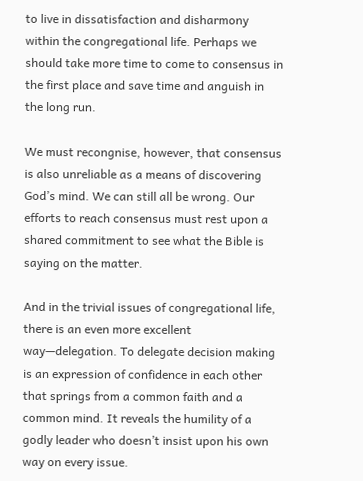to live in dissatisfaction and disharmony within the congregational life. Perhaps we should take more time to come to consensus in the first place and save time and anguish in the long run.

We must recongnise, however, that consensus is also unreliable as a means of discovering God’s mind. We can still all be wrong. Our efforts to reach consensus must rest upon a shared commitment to see what the Bible is saying on the matter.

And in the trivial issues of congregational life, there is an even more excellent way—delegation. To delegate decision making is an expression of confidence in each other that springs from a common faith and a common mind. It reveals the humility of a godly leader who doesn’t insist upon his own way on every issue.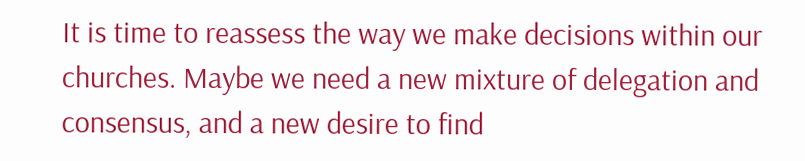It is time to reassess the way we make decisions within our churches. Maybe we need a new mixture of delegation and consensus, and a new desire to find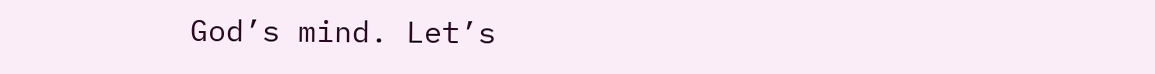God’s mind. Let’s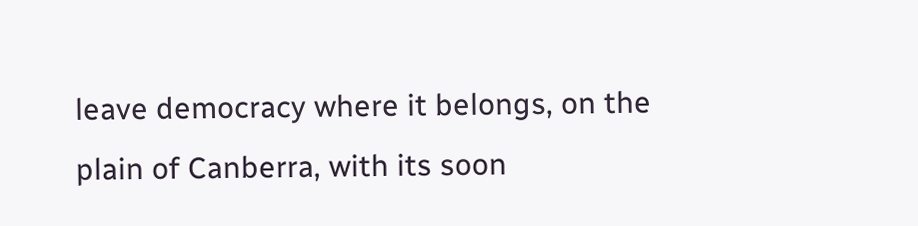leave democracy where it belongs, on the plain of Canberra, with its soon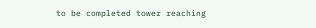to be completed tower reaching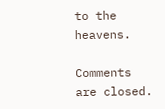to the heavens.

Comments are closed.